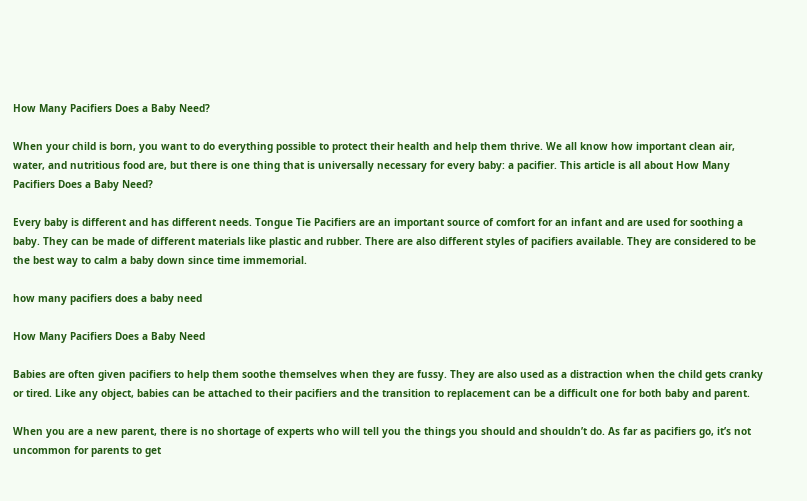How Many Pacifiers Does a Baby Need?

When your child is born, you want to do everything possible to protect their health and help them thrive. We all know how important clean air, water, and nutritious food are, but there is one thing that is universally necessary for every baby: a pacifier. This article is all about How Many Pacifiers Does a Baby Need?

Every baby is different and has different needs. Tongue Tie Pacifiers are an important source of comfort for an infant and are used for soothing a baby. They can be made of different materials like plastic and rubber. There are also different styles of pacifiers available. They are considered to be the best way to calm a baby down since time immemorial.

how many pacifiers does a baby need

How Many Pacifiers Does a Baby Need

Babies are often given pacifiers to help them soothe themselves when they are fussy. They are also used as a distraction when the child gets cranky or tired. Like any object, babies can be attached to their pacifiers and the transition to replacement can be a difficult one for both baby and parent.

When you are a new parent, there is no shortage of experts who will tell you the things you should and shouldn’t do. As far as pacifiers go, it’s not uncommon for parents to get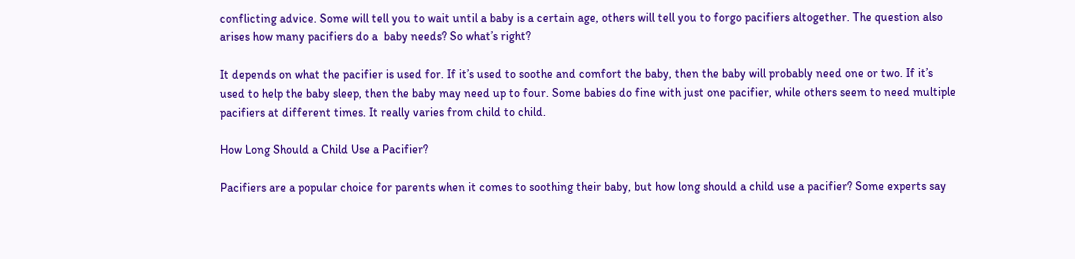conflicting advice. Some will tell you to wait until a baby is a certain age, others will tell you to forgo pacifiers altogether. The question also arises how many pacifiers do a  baby needs? So what’s right?

It depends on what the pacifier is used for. If it’s used to soothe and comfort the baby, then the baby will probably need one or two. If it’s used to help the baby sleep, then the baby may need up to four. Some babies do fine with just one pacifier, while others seem to need multiple pacifiers at different times. It really varies from child to child.

How Long Should a Child Use a Pacifier?

Pacifiers are a popular choice for parents when it comes to soothing their baby, but how long should a child use a pacifier? Some experts say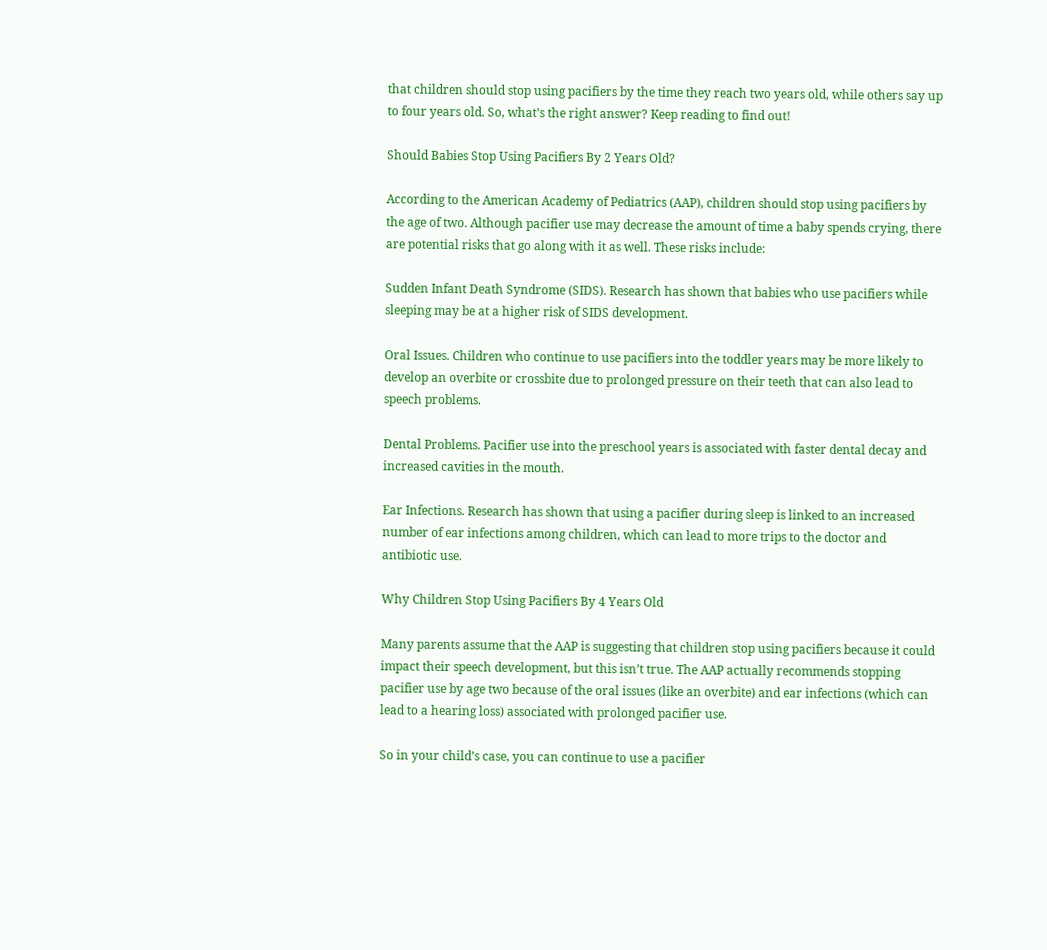that children should stop using pacifiers by the time they reach two years old, while others say up to four years old. So, what’s the right answer? Keep reading to find out!

Should Babies Stop Using Pacifiers By 2 Years Old?

According to the American Academy of Pediatrics (AAP), children should stop using pacifiers by the age of two. Although pacifier use may decrease the amount of time a baby spends crying, there are potential risks that go along with it as well. These risks include:

Sudden Infant Death Syndrome (SIDS). Research has shown that babies who use pacifiers while sleeping may be at a higher risk of SIDS development.

Oral Issues. Children who continue to use pacifiers into the toddler years may be more likely to develop an overbite or crossbite due to prolonged pressure on their teeth that can also lead to speech problems.

Dental Problems. Pacifier use into the preschool years is associated with faster dental decay and increased cavities in the mouth.

Ear Infections. Research has shown that using a pacifier during sleep is linked to an increased number of ear infections among children, which can lead to more trips to the doctor and antibiotic use.

Why Children Stop Using Pacifiers By 4 Years Old

Many parents assume that the AAP is suggesting that children stop using pacifiers because it could impact their speech development, but this isn’t true. The AAP actually recommends stopping pacifier use by age two because of the oral issues (like an overbite) and ear infections (which can lead to a hearing loss) associated with prolonged pacifier use.

So in your child’s case, you can continue to use a pacifier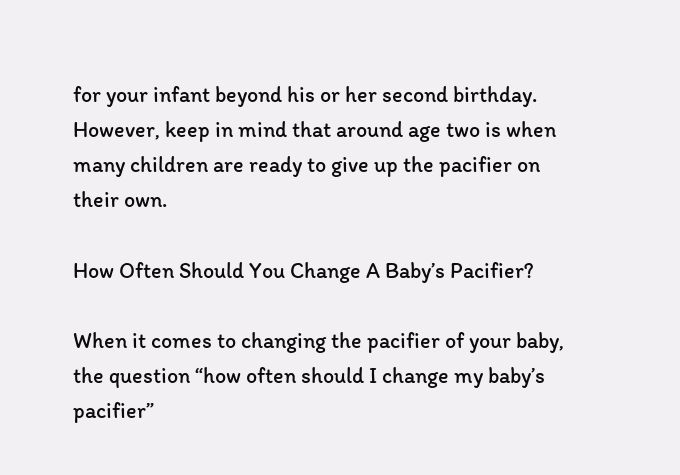for your infant beyond his or her second birthday. However, keep in mind that around age two is when many children are ready to give up the pacifier on their own.

How Often Should You Change A Baby’s Pacifier?

When it comes to changing the pacifier of your baby, the question “how often should I change my baby’s pacifier”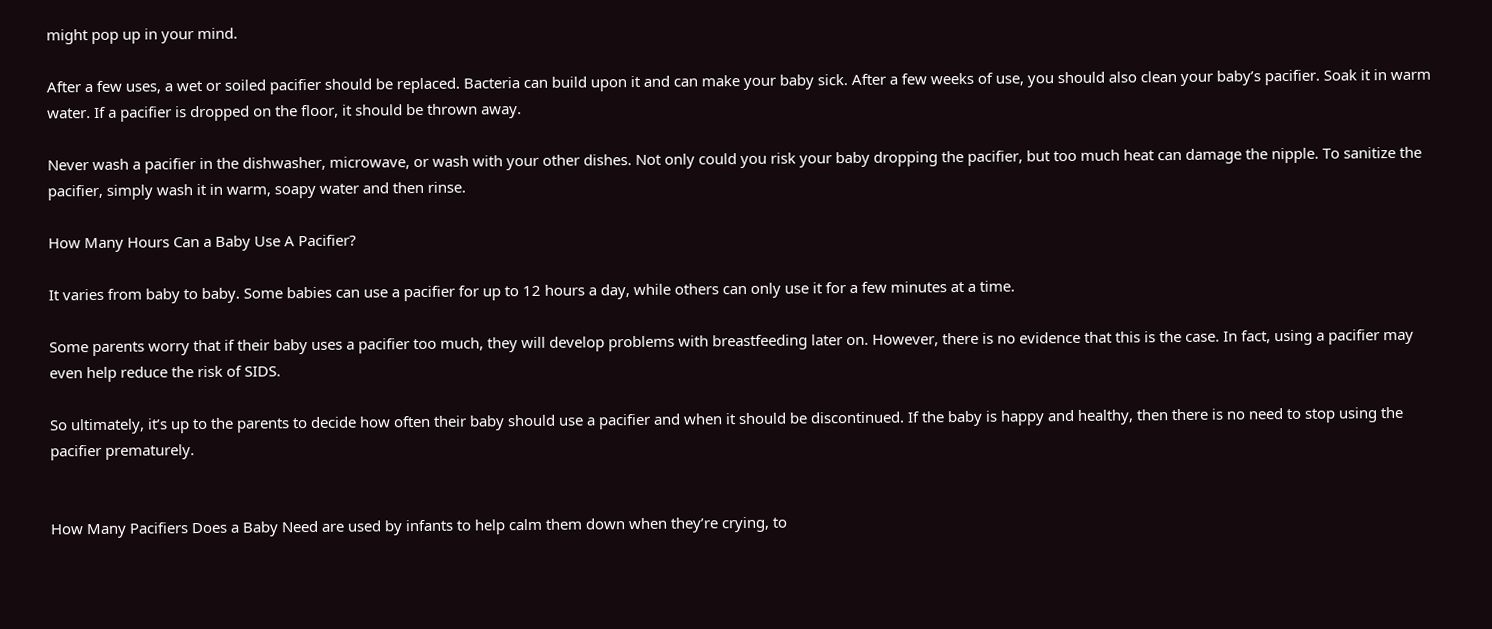might pop up in your mind.

After a few uses, a wet or soiled pacifier should be replaced. Bacteria can build upon it and can make your baby sick. After a few weeks of use, you should also clean your baby’s pacifier. Soak it in warm water. If a pacifier is dropped on the floor, it should be thrown away.

Never wash a pacifier in the dishwasher, microwave, or wash with your other dishes. Not only could you risk your baby dropping the pacifier, but too much heat can damage the nipple. To sanitize the pacifier, simply wash it in warm, soapy water and then rinse.

How Many Hours Can a Baby Use A Pacifier?

It varies from baby to baby. Some babies can use a pacifier for up to 12 hours a day, while others can only use it for a few minutes at a time.

Some parents worry that if their baby uses a pacifier too much, they will develop problems with breastfeeding later on. However, there is no evidence that this is the case. In fact, using a pacifier may even help reduce the risk of SIDS.

So ultimately, it’s up to the parents to decide how often their baby should use a pacifier and when it should be discontinued. If the baby is happy and healthy, then there is no need to stop using the pacifier prematurely.


How Many Pacifiers Does a Baby Need are used by infants to help calm them down when they’re crying, to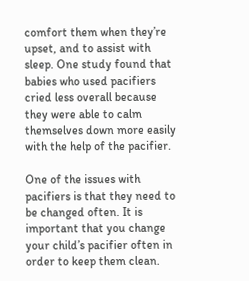comfort them when they’re upset, and to assist with sleep. One study found that babies who used pacifiers cried less overall because they were able to calm themselves down more easily with the help of the pacifier.

One of the issues with pacifiers is that they need to be changed often. It is important that you change your child’s pacifier often in order to keep them clean.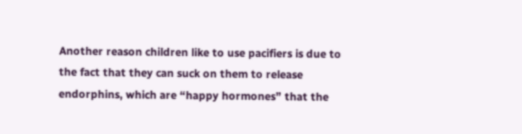Another reason children like to use pacifiers is due to the fact that they can suck on them to release endorphins, which are “happy hormones” that the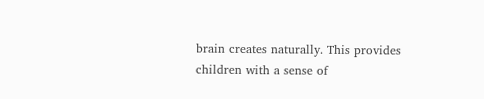brain creates naturally. This provides children with a sense of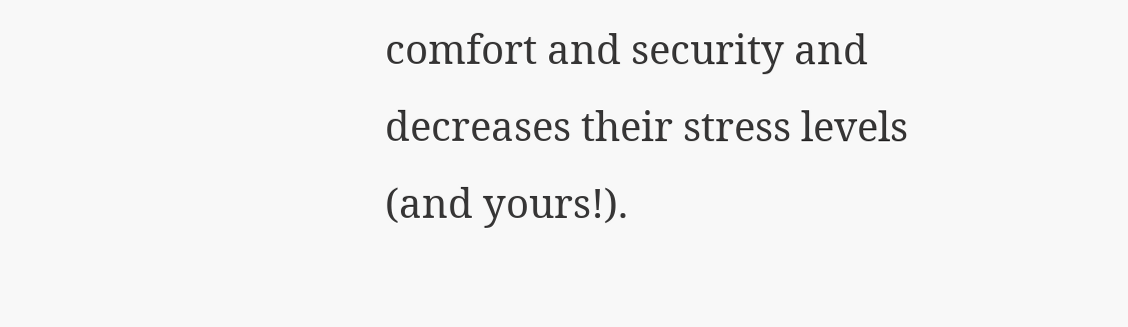comfort and security and decreases their stress levels (and yours!).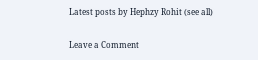Latest posts by Hephzy Rohit (see all)

Leave a Comment